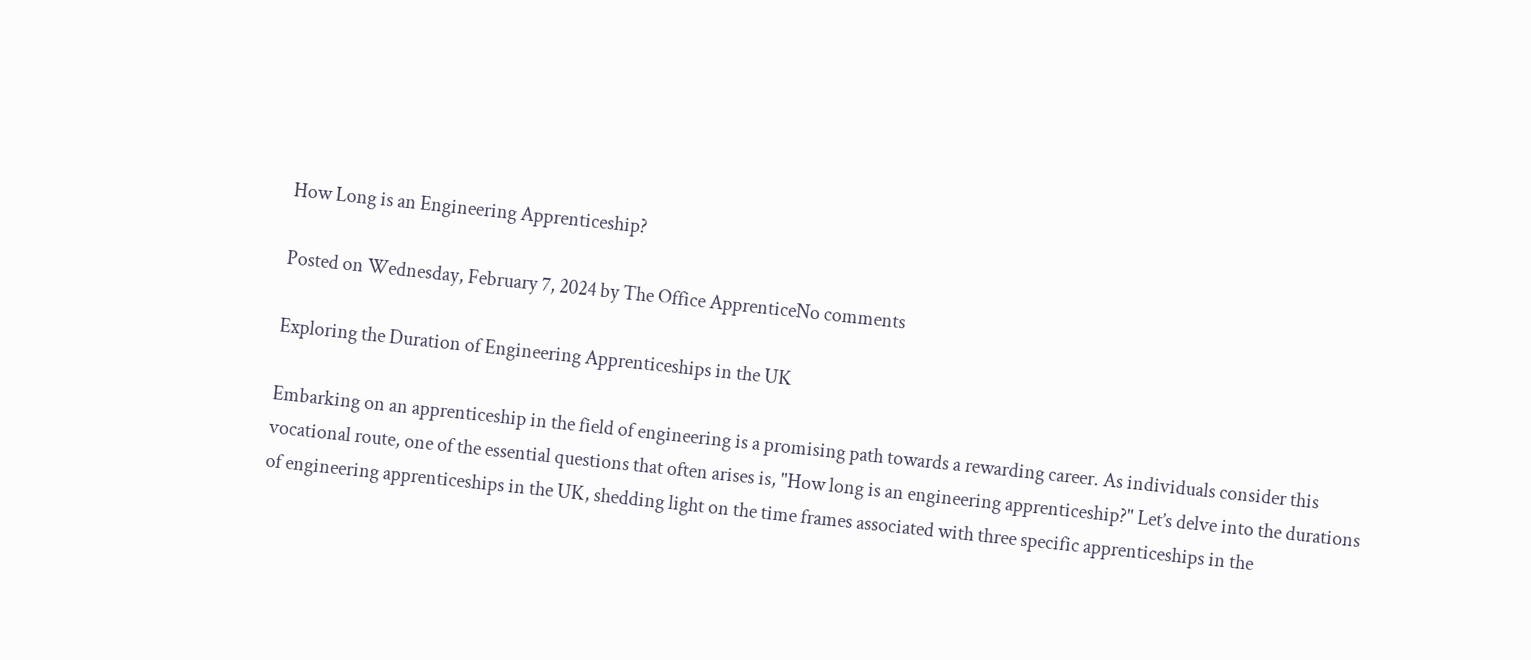How Long is an Engineering Apprenticeship?

Posted on Wednesday, February 7, 2024 by The Office ApprenticeNo comments

Exploring the Duration of Engineering Apprenticeships in the UK

Embarking on an apprenticeship in the field of engineering is a promising path towards a rewarding career. As individuals consider this vocational route, one of the essential questions that often arises is, "How long is an engineering apprenticeship?" Let’s delve into the durations of engineering apprenticeships in the UK, shedding light on the time frames associated with three specific apprenticeships in the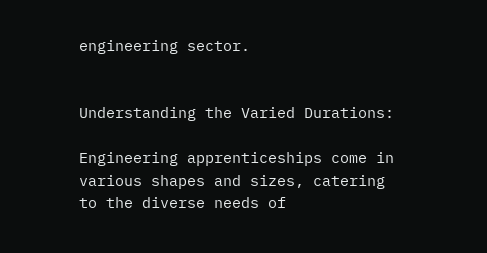engineering sector.


Understanding the Varied Durations:

Engineering apprenticeships come in various shapes and sizes, catering to the diverse needs of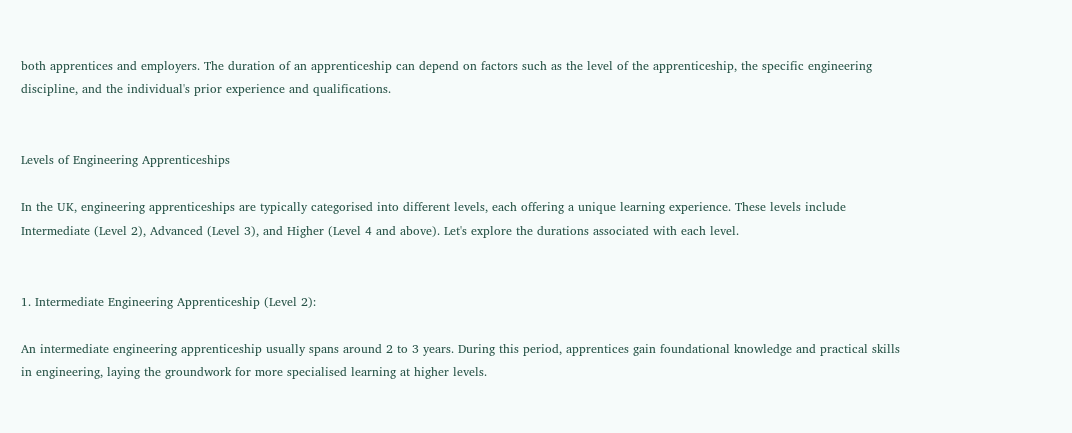both apprentices and employers. The duration of an apprenticeship can depend on factors such as the level of the apprenticeship, the specific engineering discipline, and the individual's prior experience and qualifications.


Levels of Engineering Apprenticeships

In the UK, engineering apprenticeships are typically categorised into different levels, each offering a unique learning experience. These levels include Intermediate (Level 2), Advanced (Level 3), and Higher (Level 4 and above). Let's explore the durations associated with each level.


1. Intermediate Engineering Apprenticeship (Level 2):

An intermediate engineering apprenticeship usually spans around 2 to 3 years. During this period, apprentices gain foundational knowledge and practical skills in engineering, laying the groundwork for more specialised learning at higher levels.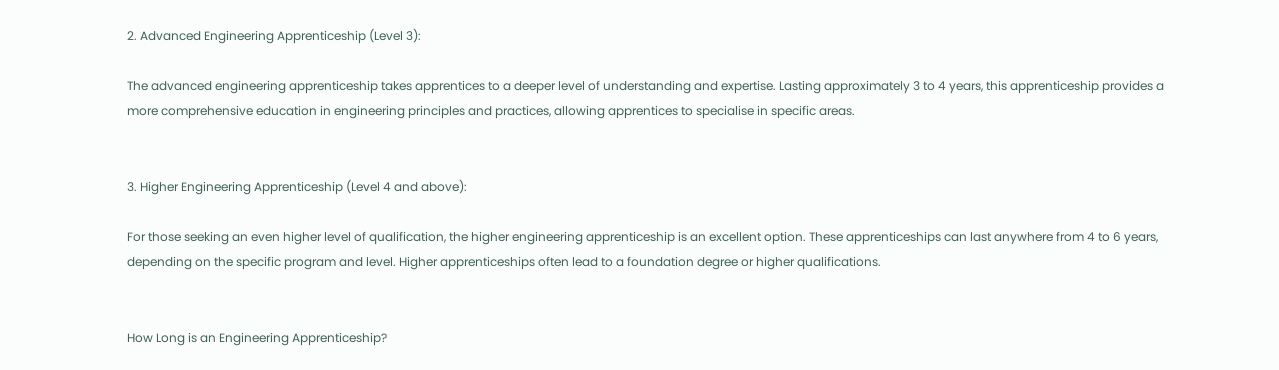2. Advanced Engineering Apprenticeship (Level 3):

The advanced engineering apprenticeship takes apprentices to a deeper level of understanding and expertise. Lasting approximately 3 to 4 years, this apprenticeship provides a more comprehensive education in engineering principles and practices, allowing apprentices to specialise in specific areas.


3. Higher Engineering Apprenticeship (Level 4 and above):

For those seeking an even higher level of qualification, the higher engineering apprenticeship is an excellent option. These apprenticeships can last anywhere from 4 to 6 years, depending on the specific program and level. Higher apprenticeships often lead to a foundation degree or higher qualifications.


How Long is an Engineering Apprenticeship?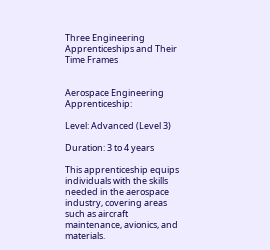Three Engineering Apprenticeships and Their Time Frames


Aerospace Engineering Apprenticeship:

Level: Advanced (Level 3)

Duration: 3 to 4 years

This apprenticeship equips individuals with the skills needed in the aerospace industry, covering areas such as aircraft maintenance, avionics, and materials.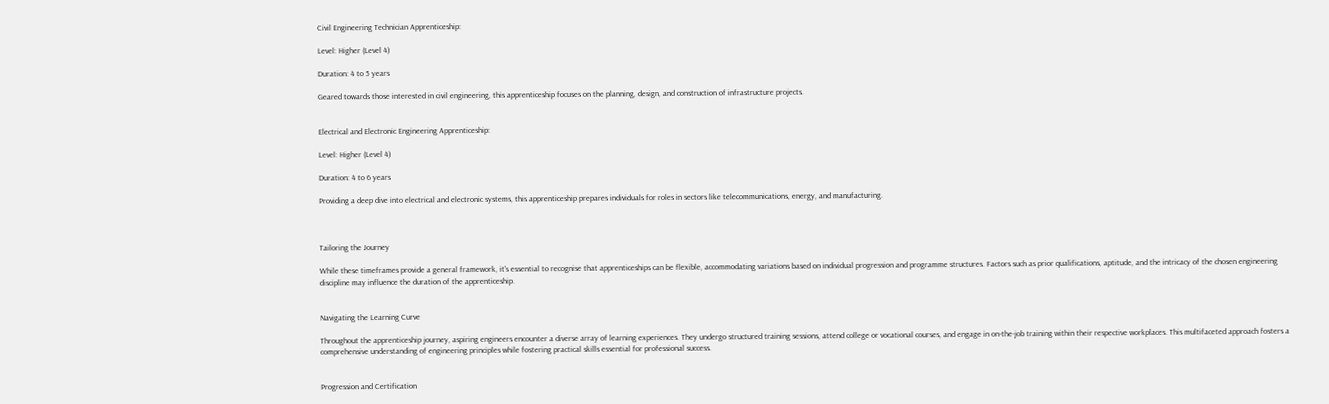Civil Engineering Technician Apprenticeship:

Level: Higher (Level 4)

Duration: 4 to 5 years

Geared towards those interested in civil engineering, this apprenticeship focuses on the planning, design, and construction of infrastructure projects.


Electrical and Electronic Engineering Apprenticeship:

Level: Higher (Level 4)

Duration: 4 to 6 years

Providing a deep dive into electrical and electronic systems, this apprenticeship prepares individuals for roles in sectors like telecommunications, energy, and manufacturing.



Tailoring the Journey

While these timeframes provide a general framework, it's essential to recognise that apprenticeships can be flexible, accommodating variations based on individual progression and programme structures. Factors such as prior qualifications, aptitude, and the intricacy of the chosen engineering discipline may influence the duration of the apprenticeship.


Navigating the Learning Curve

Throughout the apprenticeship journey, aspiring engineers encounter a diverse array of learning experiences. They undergo structured training sessions, attend college or vocational courses, and engage in on-the-job training within their respective workplaces. This multifaceted approach fosters a comprehensive understanding of engineering principles while fostering practical skills essential for professional success.


Progression and Certification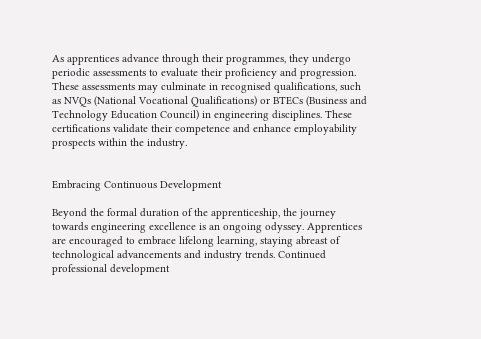As apprentices advance through their programmes, they undergo periodic assessments to evaluate their proficiency and progression. These assessments may culminate in recognised qualifications, such as NVQs (National Vocational Qualifications) or BTECs (Business and Technology Education Council) in engineering disciplines. These certifications validate their competence and enhance employability prospects within the industry.


Embracing Continuous Development

Beyond the formal duration of the apprenticeship, the journey towards engineering excellence is an ongoing odyssey. Apprentices are encouraged to embrace lifelong learning, staying abreast of technological advancements and industry trends. Continued professional development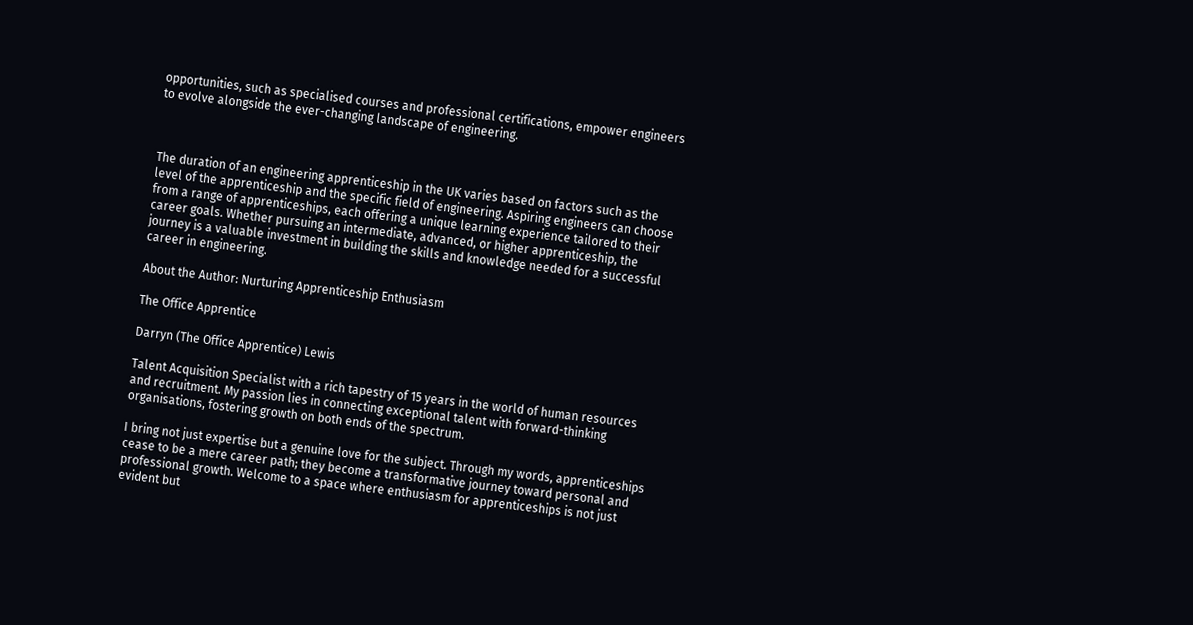opportunities, such as specialised courses and professional certifications, empower engineers to evolve alongside the ever-changing landscape of engineering.



The duration of an engineering apprenticeship in the UK varies based on factors such as the level of the apprenticeship and the specific field of engineering. Aspiring engineers can choose from a range of apprenticeships, each offering a unique learning experience tailored to their career goals. Whether pursuing an intermediate, advanced, or higher apprenticeship, the journey is a valuable investment in building the skills and knowledge needed for a successful career in engineering.

About the Author: Nurturing Apprenticeship Enthusiasm

The Office Apprentice

Darryn (The Office Apprentice) Lewis

Talent Acquisition Specialist with a rich tapestry of 15 years in the world of human resources and recruitment. My passion lies in connecting exceptional talent with forward-thinking organisations, fostering growth on both ends of the spectrum.

I bring not just expertise but a genuine love for the subject. Through my words, apprenticeships cease to be a mere career path; they become a transformative journey toward personal and professional growth. Welcome to a space where enthusiasm for apprenticeships is not just evident but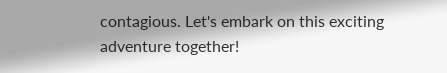contagious. Let's embark on this exciting adventure together!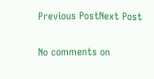Previous PostNext Post

No comments on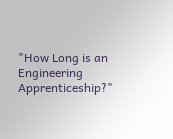"How Long is an Engineering Apprenticeship?"